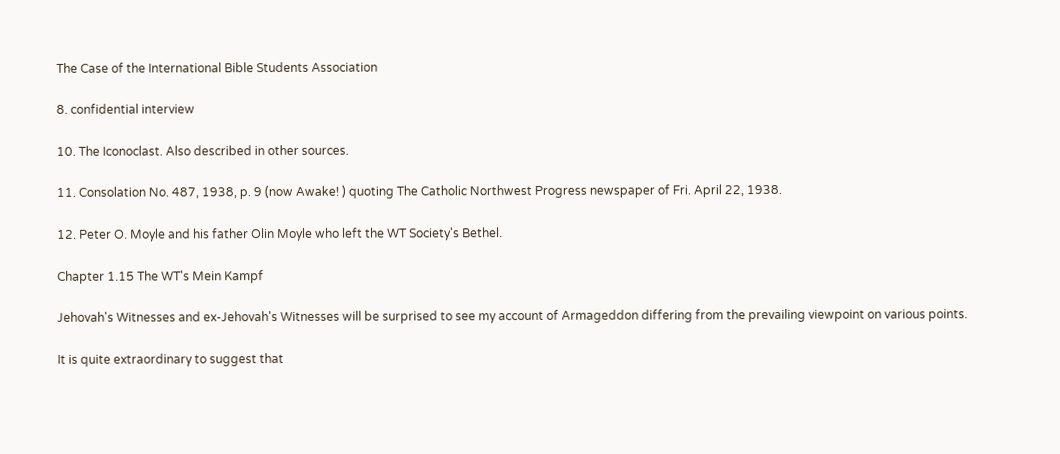The Case of the International Bible Students Association

8. confidential interview

10. The Iconoclast. Also described in other sources.

11. Consolation No. 487, 1938, p. 9 (now Awake! ) quoting The Catholic Northwest Progress newspaper of Fri. April 22, 1938.

12. Peter O. Moyle and his father Olin Moyle who left the WT Society's Bethel.

Chapter 1.15 The WT's Mein Kampf

Jehovah's Witnesses and ex-Jehovah's Witnesses will be surprised to see my account of Armageddon differing from the prevailing viewpoint on various points.

It is quite extraordinary to suggest that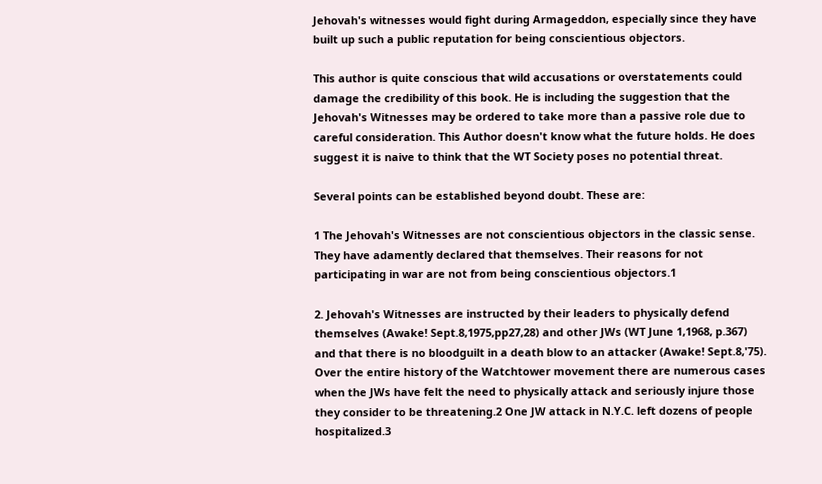Jehovah's witnesses would fight during Armageddon, especially since they have built up such a public reputation for being conscientious objectors.

This author is quite conscious that wild accusations or overstatements could damage the credibility of this book. He is including the suggestion that the Jehovah's Witnesses may be ordered to take more than a passive role due to careful consideration. This Author doesn't know what the future holds. He does suggest it is naive to think that the WT Society poses no potential threat.

Several points can be established beyond doubt. These are:

1 The Jehovah's Witnesses are not conscientious objectors in the classic sense. They have adamently declared that themselves. Their reasons for not participating in war are not from being conscientious objectors.1

2. Jehovah's Witnesses are instructed by their leaders to physically defend themselves (Awake! Sept.8,1975,pp27,28) and other JWs (WT June 1,1968, p.367) and that there is no bloodguilt in a death blow to an attacker (Awake! Sept.8,'75). Over the entire history of the Watchtower movement there are numerous cases when the JWs have felt the need to physically attack and seriously injure those they consider to be threatening.2 One JW attack in N.Y.C. left dozens of people hospitalized.3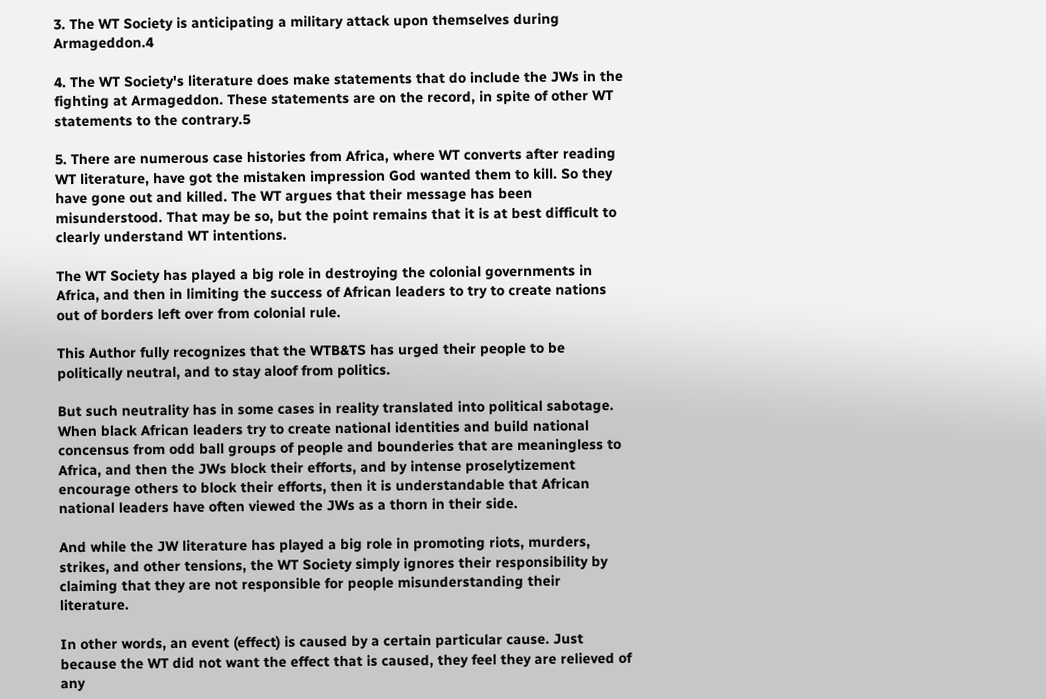3. The WT Society is anticipating a military attack upon themselves during Armageddon.4

4. The WT Society's literature does make statements that do include the JWs in the fighting at Armageddon. These statements are on the record, in spite of other WT statements to the contrary.5

5. There are numerous case histories from Africa, where WT converts after reading WT literature, have got the mistaken impression God wanted them to kill. So they have gone out and killed. The WT argues that their message has been misunderstood. That may be so, but the point remains that it is at best difficult to clearly understand WT intentions.

The WT Society has played a big role in destroying the colonial governments in Africa, and then in limiting the success of African leaders to try to create nations out of borders left over from colonial rule.

This Author fully recognizes that the WTB&TS has urged their people to be politically neutral, and to stay aloof from politics.

But such neutrality has in some cases in reality translated into political sabotage. When black African leaders try to create national identities and build national concensus from odd ball groups of people and bounderies that are meaningless to Africa, and then the JWs block their efforts, and by intense proselytizement encourage others to block their efforts, then it is understandable that African national leaders have often viewed the JWs as a thorn in their side.

And while the JW literature has played a big role in promoting riots, murders, strikes, and other tensions, the WT Society simply ignores their responsibility by claiming that they are not responsible for people misunderstanding their literature.

In other words, an event (effect) is caused by a certain particular cause. Just because the WT did not want the effect that is caused, they feel they are relieved of any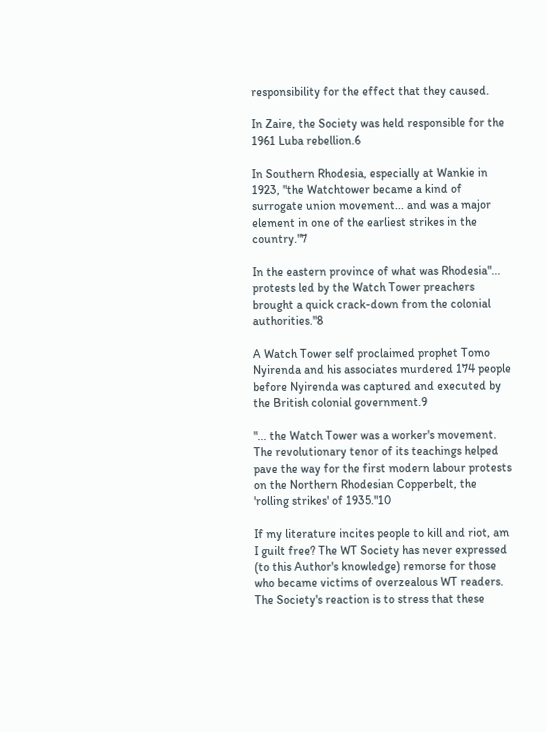responsibility for the effect that they caused.

In Zaire, the Society was held responsible for the 1961 Luba rebellion.6

In Southern Rhodesia, especially at Wankie in 1923, "the Watchtower became a kind of surrogate union movement... and was a major element in one of the earliest strikes in the country."7

In the eastern province of what was Rhodesia"... protests led by the Watch Tower preachers brought a quick crack-down from the colonial authorities."8

A Watch Tower self proclaimed prophet Tomo Nyirenda and his associates murdered 174 people before Nyirenda was captured and executed by the British colonial government.9

"... the Watch Tower was a worker's movement. The revolutionary tenor of its teachings helped pave the way for the first modern labour protests on the Northern Rhodesian Copperbelt, the 'rolling strikes' of 1935."10

If my literature incites people to kill and riot, am I guilt free? The WT Society has never expressed (to this Author's knowledge) remorse for those who became victims of overzealous WT readers. The Society's reaction is to stress that these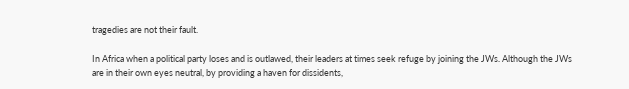tragedies are not their fault.

In Africa when a political party loses and is outlawed, their leaders at times seek refuge by joining the JWs. Although the JWs are in their own eyes neutral, by providing a haven for dissidents,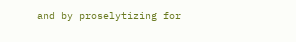and by proselytizing for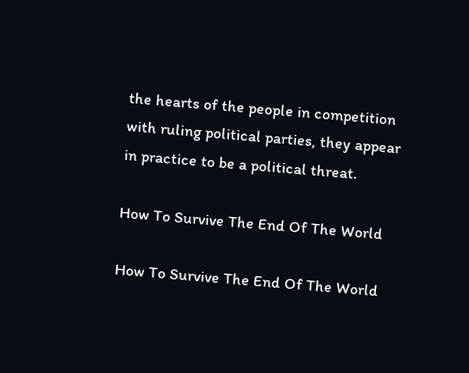the hearts of the people in competition with ruling political parties, they appear in practice to be a political threat.

How To Survive The End Of The World

How To Survive The End Of The World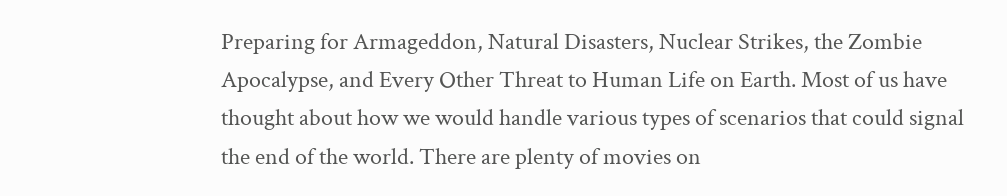Preparing for Armageddon, Natural Disasters, Nuclear Strikes, the Zombie Apocalypse, and Every Other Threat to Human Life on Earth. Most of us have thought about how we would handle various types of scenarios that could signal the end of the world. There are plenty of movies on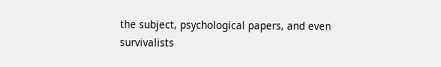the subject, psychological papers, and even survivalists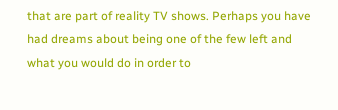that are part of reality TV shows. Perhaps you have had dreams about being one of the few left and what you would do in order to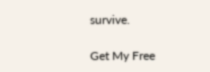survive.

Get My Free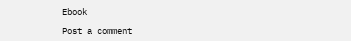Ebook

Post a comment